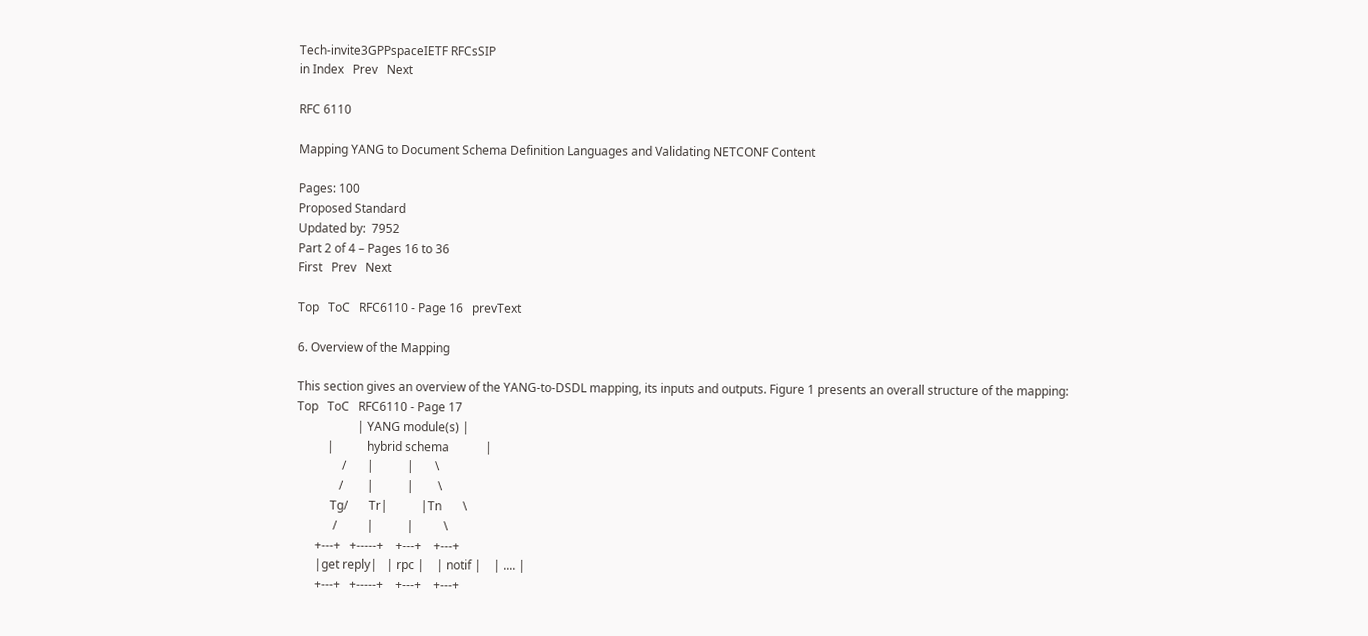Tech-invite3GPPspaceIETF RFCsSIP
in Index   Prev   Next

RFC 6110

Mapping YANG to Document Schema Definition Languages and Validating NETCONF Content

Pages: 100
Proposed Standard
Updated by:  7952
Part 2 of 4 – Pages 16 to 36
First   Prev   Next

Top   ToC   RFC6110 - Page 16   prevText

6. Overview of the Mapping

This section gives an overview of the YANG-to-DSDL mapping, its inputs and outputs. Figure 1 presents an overall structure of the mapping:
Top   ToC   RFC6110 - Page 17
                    | YANG module(s) |
          |           hybrid schema            |
               /       |           |       \
              /        |           |        \
           Tg/       Tr|           |Tn       \
            /          |           |          \
      +---+   +-----+    +---+    +---+
      |get reply|   | rpc |    | notif |    | .... |
      +---+   +-----+    +---+    +---+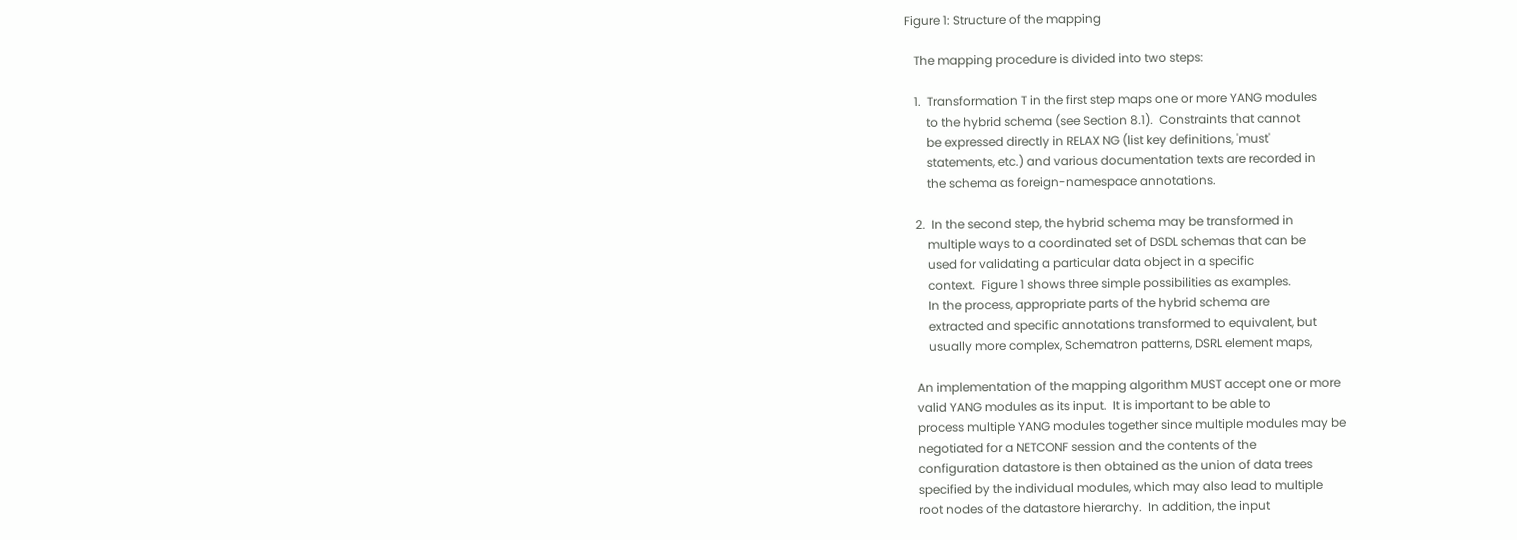Figure 1: Structure of the mapping

   The mapping procedure is divided into two steps:

   1.  Transformation T in the first step maps one or more YANG modules
       to the hybrid schema (see Section 8.1).  Constraints that cannot
       be expressed directly in RELAX NG (list key definitions, 'must'
       statements, etc.) and various documentation texts are recorded in
       the schema as foreign-namespace annotations.

   2.  In the second step, the hybrid schema may be transformed in
       multiple ways to a coordinated set of DSDL schemas that can be
       used for validating a particular data object in a specific
       context.  Figure 1 shows three simple possibilities as examples.
       In the process, appropriate parts of the hybrid schema are
       extracted and specific annotations transformed to equivalent, but
       usually more complex, Schematron patterns, DSRL element maps,

   An implementation of the mapping algorithm MUST accept one or more
   valid YANG modules as its input.  It is important to be able to
   process multiple YANG modules together since multiple modules may be
   negotiated for a NETCONF session and the contents of the
   configuration datastore is then obtained as the union of data trees
   specified by the individual modules, which may also lead to multiple
   root nodes of the datastore hierarchy.  In addition, the input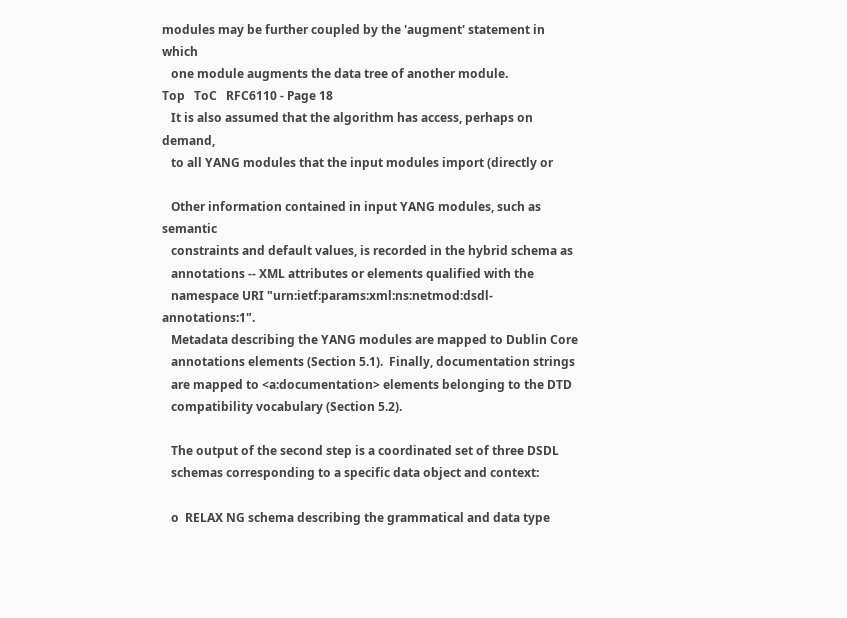modules may be further coupled by the 'augment' statement in which
   one module augments the data tree of another module.
Top   ToC   RFC6110 - Page 18
   It is also assumed that the algorithm has access, perhaps on demand,
   to all YANG modules that the input modules import (directly or

   Other information contained in input YANG modules, such as semantic
   constraints and default values, is recorded in the hybrid schema as
   annotations -- XML attributes or elements qualified with the
   namespace URI "urn:ietf:params:xml:ns:netmod:dsdl-annotations:1".
   Metadata describing the YANG modules are mapped to Dublin Core
   annotations elements (Section 5.1).  Finally, documentation strings
   are mapped to <a:documentation> elements belonging to the DTD
   compatibility vocabulary (Section 5.2).

   The output of the second step is a coordinated set of three DSDL
   schemas corresponding to a specific data object and context:

   o  RELAX NG schema describing the grammatical and data type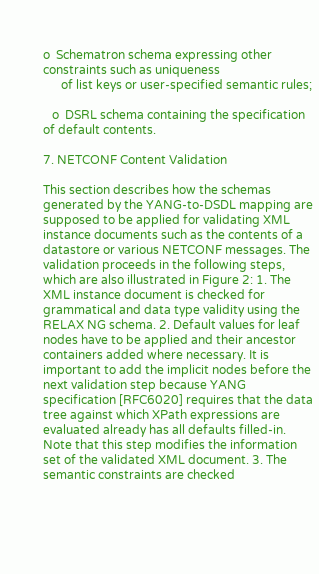o  Schematron schema expressing other constraints such as uniqueness
      of list keys or user-specified semantic rules;

   o  DSRL schema containing the specification of default contents.

7. NETCONF Content Validation

This section describes how the schemas generated by the YANG-to-DSDL mapping are supposed to be applied for validating XML instance documents such as the contents of a datastore or various NETCONF messages. The validation proceeds in the following steps, which are also illustrated in Figure 2: 1. The XML instance document is checked for grammatical and data type validity using the RELAX NG schema. 2. Default values for leaf nodes have to be applied and their ancestor containers added where necessary. It is important to add the implicit nodes before the next validation step because YANG specification [RFC6020] requires that the data tree against which XPath expressions are evaluated already has all defaults filled-in. Note that this step modifies the information set of the validated XML document. 3. The semantic constraints are checked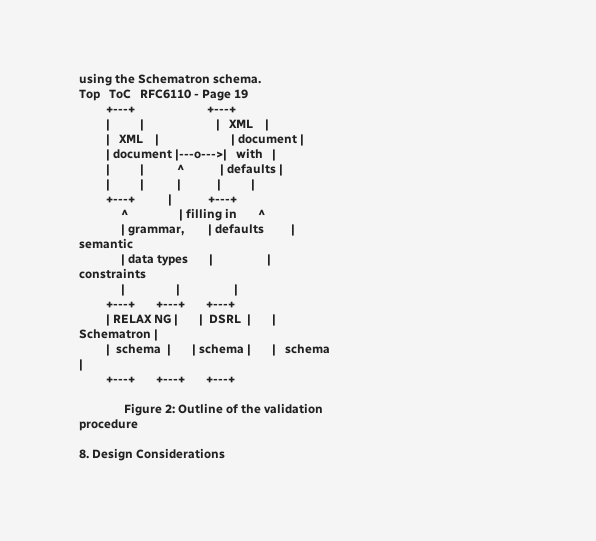using the Schematron schema.
Top   ToC   RFC6110 - Page 19
         +---+                        +---+
         |          |                        |   XML    |
         |   XML    |                        | document |
         | document |---o--->|   with   |
         |          |           ^            | defaults |
         |          |           |            |          |
         +---+           |            +---+
              ^                 | filling in       ^
              | grammar,        | defaults         | semantic
              | data types       |                  | constraints
              |                 |                  |
         +---+       +---+       +---+
         | RELAX NG |       |  DSRL  |       | Schematron |
         |  schema  |       | schema |       |   schema   |
         +---+       +---+       +---+

               Figure 2: Outline of the validation procedure

8. Design Considerations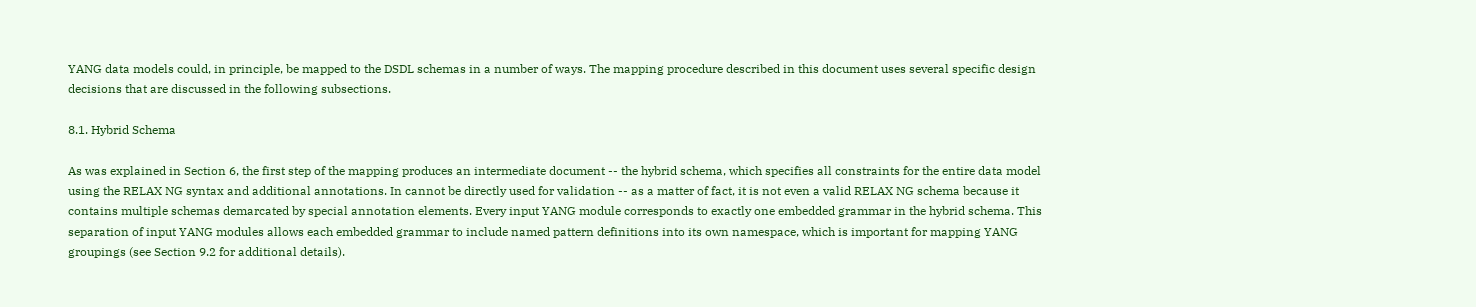YANG data models could, in principle, be mapped to the DSDL schemas in a number of ways. The mapping procedure described in this document uses several specific design decisions that are discussed in the following subsections.

8.1. Hybrid Schema

As was explained in Section 6, the first step of the mapping produces an intermediate document -- the hybrid schema, which specifies all constraints for the entire data model using the RELAX NG syntax and additional annotations. In cannot be directly used for validation -- as a matter of fact, it is not even a valid RELAX NG schema because it contains multiple schemas demarcated by special annotation elements. Every input YANG module corresponds to exactly one embedded grammar in the hybrid schema. This separation of input YANG modules allows each embedded grammar to include named pattern definitions into its own namespace, which is important for mapping YANG groupings (see Section 9.2 for additional details).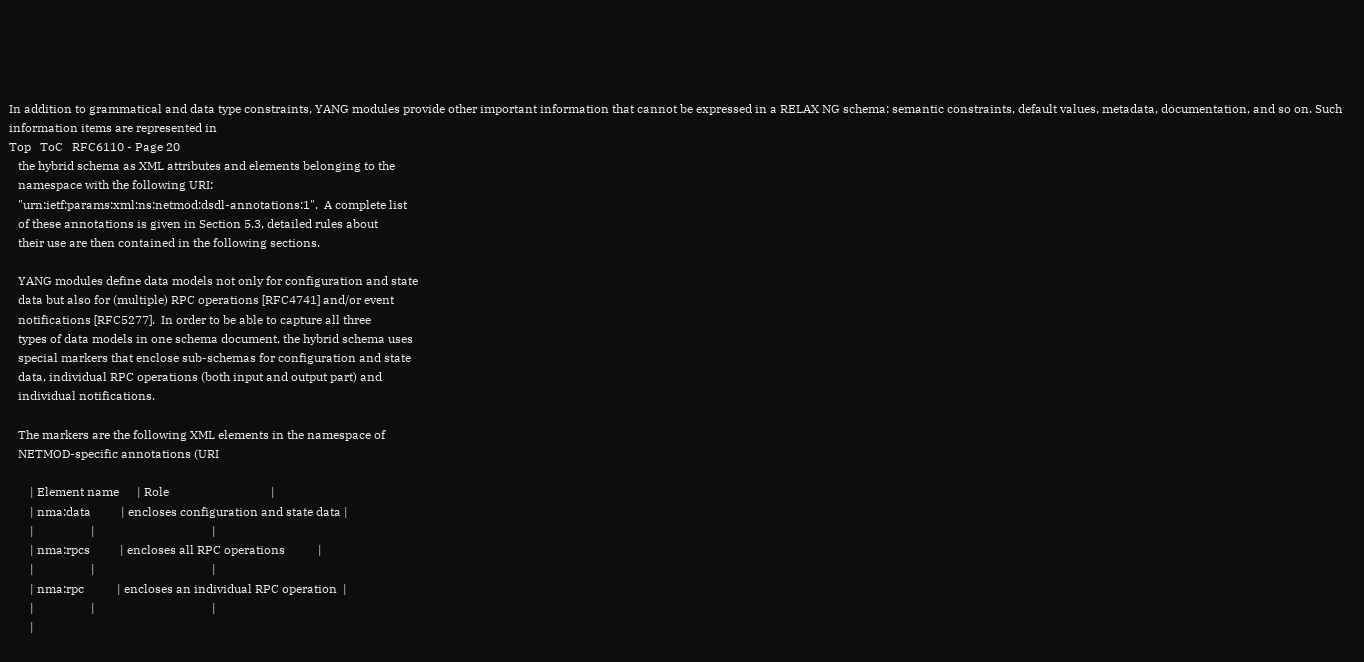In addition to grammatical and data type constraints, YANG modules provide other important information that cannot be expressed in a RELAX NG schema: semantic constraints, default values, metadata, documentation, and so on. Such information items are represented in
Top   ToC   RFC6110 - Page 20
   the hybrid schema as XML attributes and elements belonging to the
   namespace with the following URI:
   "urn:ietf:params:xml:ns:netmod:dsdl-annotations:1".  A complete list
   of these annotations is given in Section 5.3, detailed rules about
   their use are then contained in the following sections.

   YANG modules define data models not only for configuration and state
   data but also for (multiple) RPC operations [RFC4741] and/or event
   notifications [RFC5277].  In order to be able to capture all three
   types of data models in one schema document, the hybrid schema uses
   special markers that enclose sub-schemas for configuration and state
   data, individual RPC operations (both input and output part) and
   individual notifications.

   The markers are the following XML elements in the namespace of
   NETMOD-specific annotations (URI

       | Element name      | Role                                  |
       | nma:data          | encloses configuration and state data |
       |                   |                                       |
       | nma:rpcs          | encloses all RPC operations           |
       |                   |                                       |
       | nma:rpc           | encloses an individual RPC operation  |
       |                   |                                       |
       |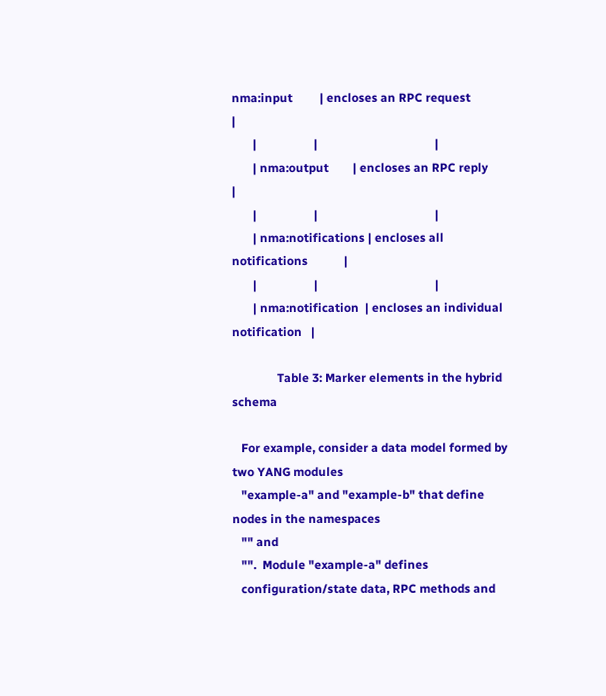nma:input         | encloses an RPC request               |
       |                   |                                       |
       | nma:output        | encloses an RPC reply                 |
       |                   |                                       |
       | nma:notifications | encloses all notifications            |
       |                   |                                       |
       | nma:notification  | encloses an individual notification   |

               Table 3: Marker elements in the hybrid schema

   For example, consider a data model formed by two YANG modules
   "example-a" and "example-b" that define nodes in the namespaces
   "" and
   "".  Module "example-a" defines
   configuration/state data, RPC methods and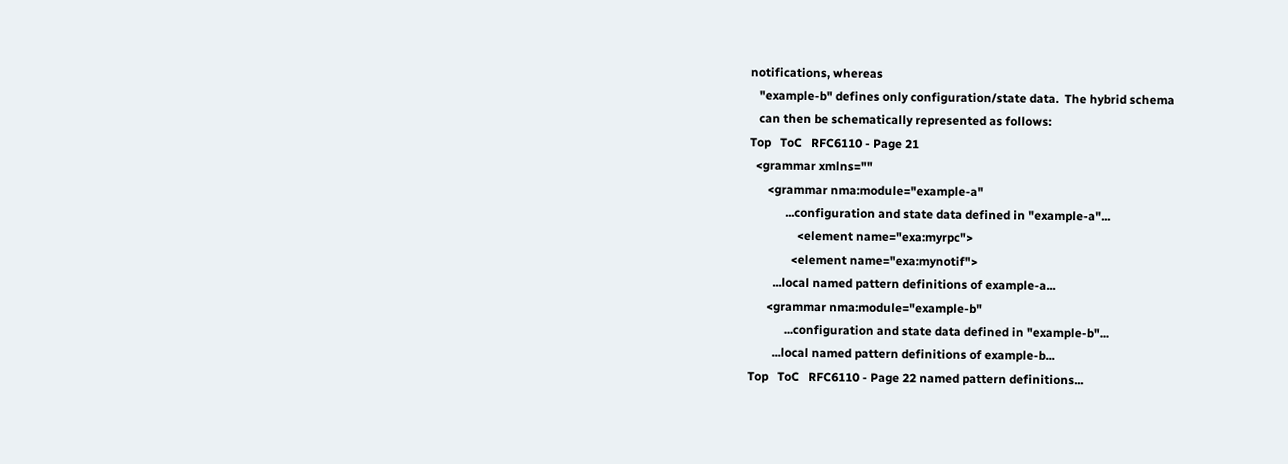notifications, whereas
   "example-b" defines only configuration/state data.  The hybrid schema
   can then be schematically represented as follows:
Top   ToC   RFC6110 - Page 21
  <grammar xmlns=""
      <grammar nma:module="example-a"
            ...configuration and state data defined in "example-a"...
                <element name="exa:myrpc">
              <element name="exa:mynotif">
        ...local named pattern definitions of example-a...
      <grammar nma:module="example-b"
            ...configuration and state data defined in "example-b"...
        ...local named pattern definitions of example-b...
Top   ToC   RFC6110 - Page 22 named pattern definitions...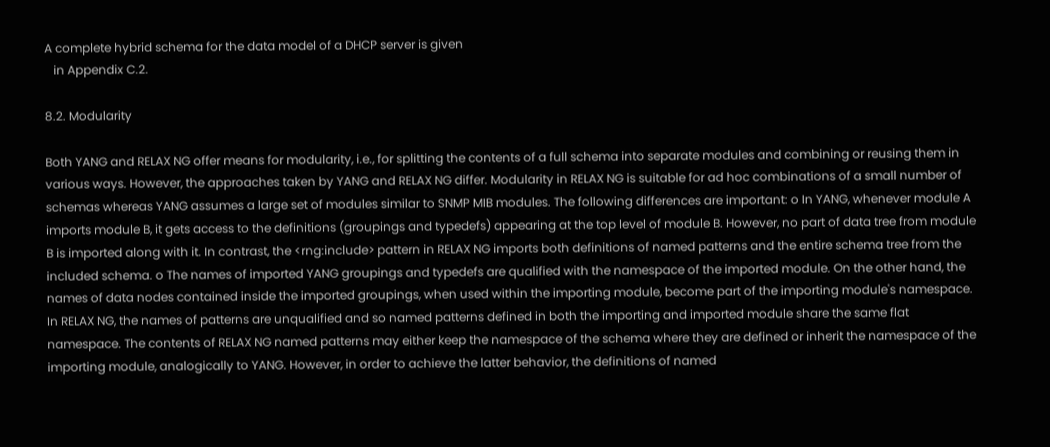A complete hybrid schema for the data model of a DHCP server is given
   in Appendix C.2.

8.2. Modularity

Both YANG and RELAX NG offer means for modularity, i.e., for splitting the contents of a full schema into separate modules and combining or reusing them in various ways. However, the approaches taken by YANG and RELAX NG differ. Modularity in RELAX NG is suitable for ad hoc combinations of a small number of schemas whereas YANG assumes a large set of modules similar to SNMP MIB modules. The following differences are important: o In YANG, whenever module A imports module B, it gets access to the definitions (groupings and typedefs) appearing at the top level of module B. However, no part of data tree from module B is imported along with it. In contrast, the <rng:include> pattern in RELAX NG imports both definitions of named patterns and the entire schema tree from the included schema. o The names of imported YANG groupings and typedefs are qualified with the namespace of the imported module. On the other hand, the names of data nodes contained inside the imported groupings, when used within the importing module, become part of the importing module's namespace. In RELAX NG, the names of patterns are unqualified and so named patterns defined in both the importing and imported module share the same flat namespace. The contents of RELAX NG named patterns may either keep the namespace of the schema where they are defined or inherit the namespace of the importing module, analogically to YANG. However, in order to achieve the latter behavior, the definitions of named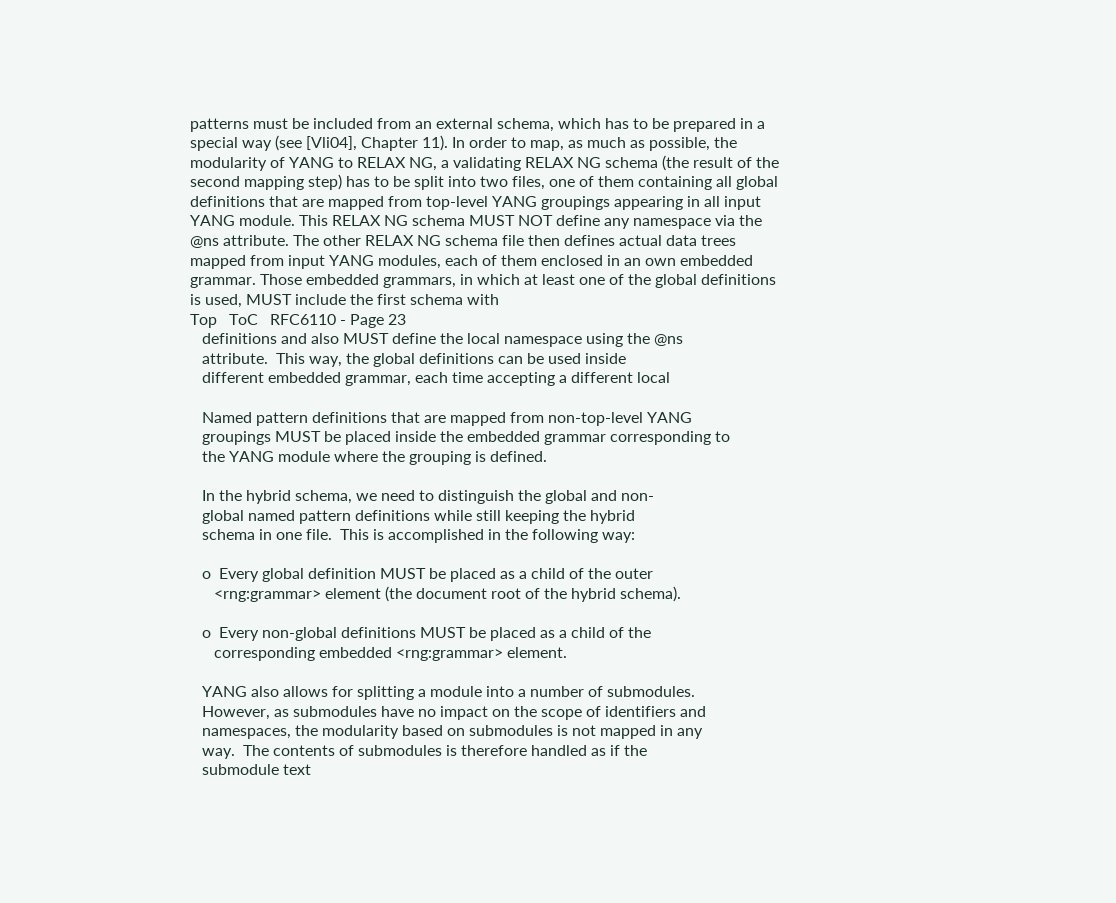patterns must be included from an external schema, which has to be prepared in a special way (see [Vli04], Chapter 11). In order to map, as much as possible, the modularity of YANG to RELAX NG, a validating RELAX NG schema (the result of the second mapping step) has to be split into two files, one of them containing all global definitions that are mapped from top-level YANG groupings appearing in all input YANG module. This RELAX NG schema MUST NOT define any namespace via the @ns attribute. The other RELAX NG schema file then defines actual data trees mapped from input YANG modules, each of them enclosed in an own embedded grammar. Those embedded grammars, in which at least one of the global definitions is used, MUST include the first schema with
Top   ToC   RFC6110 - Page 23
   definitions and also MUST define the local namespace using the @ns
   attribute.  This way, the global definitions can be used inside
   different embedded grammar, each time accepting a different local

   Named pattern definitions that are mapped from non-top-level YANG
   groupings MUST be placed inside the embedded grammar corresponding to
   the YANG module where the grouping is defined.

   In the hybrid schema, we need to distinguish the global and non-
   global named pattern definitions while still keeping the hybrid
   schema in one file.  This is accomplished in the following way:

   o  Every global definition MUST be placed as a child of the outer
      <rng:grammar> element (the document root of the hybrid schema).

   o  Every non-global definitions MUST be placed as a child of the
      corresponding embedded <rng:grammar> element.

   YANG also allows for splitting a module into a number of submodules.
   However, as submodules have no impact on the scope of identifiers and
   namespaces, the modularity based on submodules is not mapped in any
   way.  The contents of submodules is therefore handled as if the
   submodule text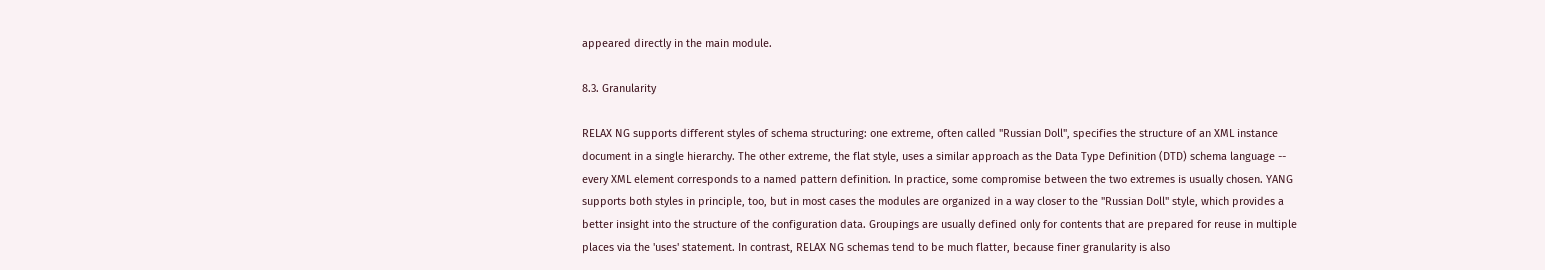appeared directly in the main module.

8.3. Granularity

RELAX NG supports different styles of schema structuring: one extreme, often called "Russian Doll", specifies the structure of an XML instance document in a single hierarchy. The other extreme, the flat style, uses a similar approach as the Data Type Definition (DTD) schema language -- every XML element corresponds to a named pattern definition. In practice, some compromise between the two extremes is usually chosen. YANG supports both styles in principle, too, but in most cases the modules are organized in a way closer to the "Russian Doll" style, which provides a better insight into the structure of the configuration data. Groupings are usually defined only for contents that are prepared for reuse in multiple places via the 'uses' statement. In contrast, RELAX NG schemas tend to be much flatter, because finer granularity is also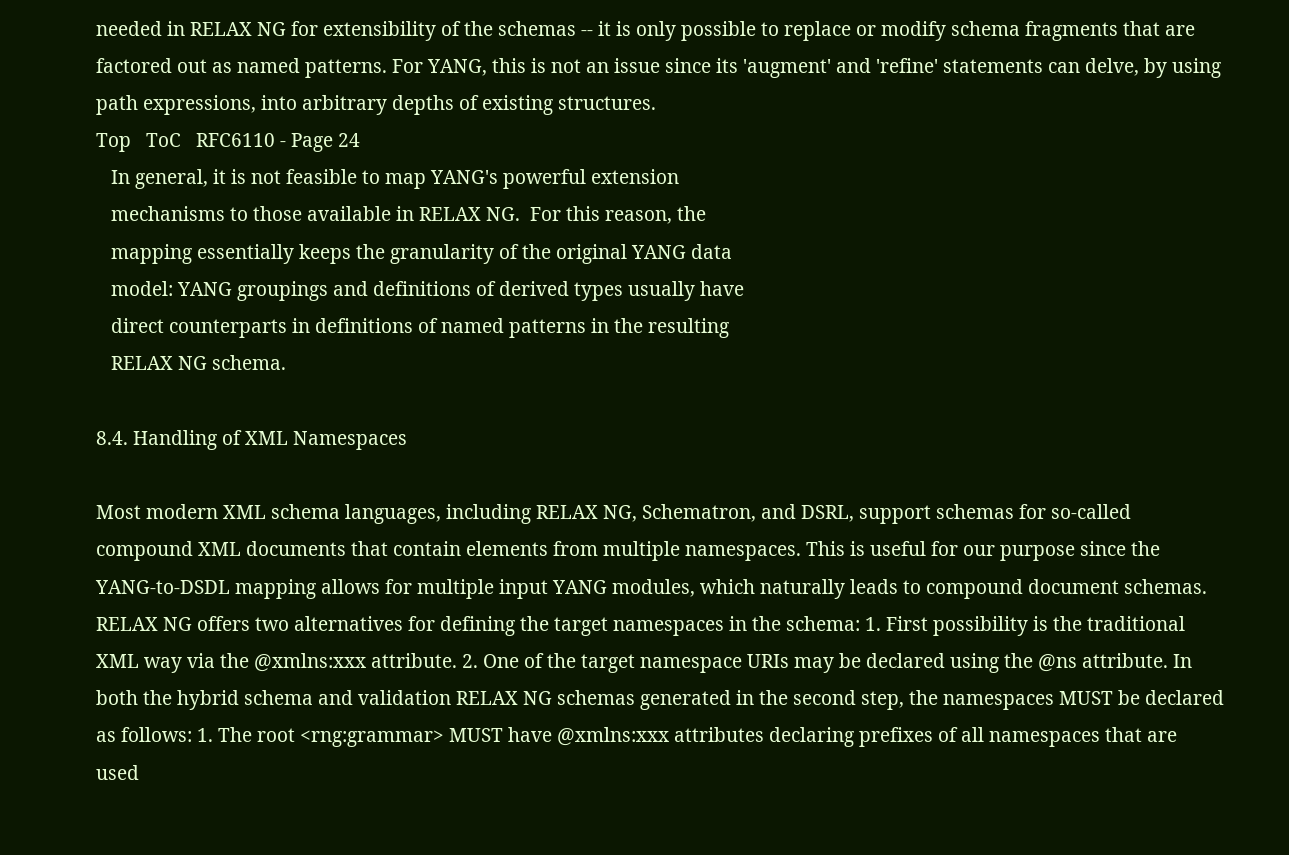needed in RELAX NG for extensibility of the schemas -- it is only possible to replace or modify schema fragments that are factored out as named patterns. For YANG, this is not an issue since its 'augment' and 'refine' statements can delve, by using path expressions, into arbitrary depths of existing structures.
Top   ToC   RFC6110 - Page 24
   In general, it is not feasible to map YANG's powerful extension
   mechanisms to those available in RELAX NG.  For this reason, the
   mapping essentially keeps the granularity of the original YANG data
   model: YANG groupings and definitions of derived types usually have
   direct counterparts in definitions of named patterns in the resulting
   RELAX NG schema.

8.4. Handling of XML Namespaces

Most modern XML schema languages, including RELAX NG, Schematron, and DSRL, support schemas for so-called compound XML documents that contain elements from multiple namespaces. This is useful for our purpose since the YANG-to-DSDL mapping allows for multiple input YANG modules, which naturally leads to compound document schemas. RELAX NG offers two alternatives for defining the target namespaces in the schema: 1. First possibility is the traditional XML way via the @xmlns:xxx attribute. 2. One of the target namespace URIs may be declared using the @ns attribute. In both the hybrid schema and validation RELAX NG schemas generated in the second step, the namespaces MUST be declared as follows: 1. The root <rng:grammar> MUST have @xmlns:xxx attributes declaring prefixes of all namespaces that are used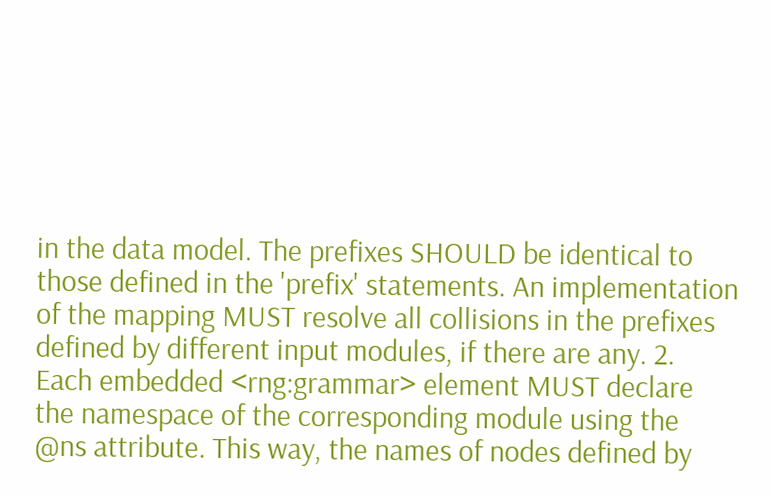in the data model. The prefixes SHOULD be identical to those defined in the 'prefix' statements. An implementation of the mapping MUST resolve all collisions in the prefixes defined by different input modules, if there are any. 2. Each embedded <rng:grammar> element MUST declare the namespace of the corresponding module using the @ns attribute. This way, the names of nodes defined by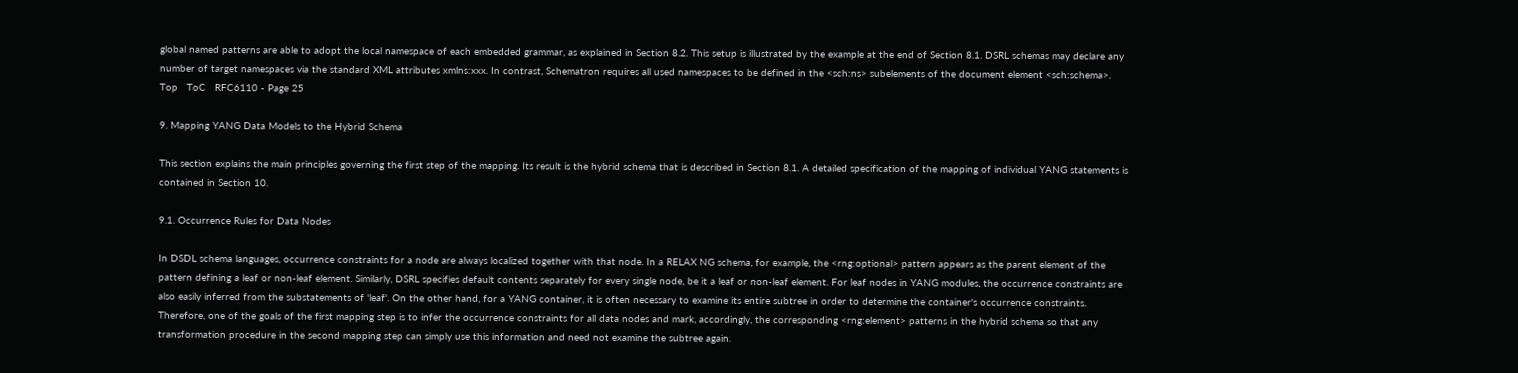global named patterns are able to adopt the local namespace of each embedded grammar, as explained in Section 8.2. This setup is illustrated by the example at the end of Section 8.1. DSRL schemas may declare any number of target namespaces via the standard XML attributes xmlns:xxx. In contrast, Schematron requires all used namespaces to be defined in the <sch:ns> subelements of the document element <sch:schema>.
Top   ToC   RFC6110 - Page 25

9. Mapping YANG Data Models to the Hybrid Schema

This section explains the main principles governing the first step of the mapping. Its result is the hybrid schema that is described in Section 8.1. A detailed specification of the mapping of individual YANG statements is contained in Section 10.

9.1. Occurrence Rules for Data Nodes

In DSDL schema languages, occurrence constraints for a node are always localized together with that node. In a RELAX NG schema, for example, the <rng:optional> pattern appears as the parent element of the pattern defining a leaf or non-leaf element. Similarly, DSRL specifies default contents separately for every single node, be it a leaf or non-leaf element. For leaf nodes in YANG modules, the occurrence constraints are also easily inferred from the substatements of 'leaf'. On the other hand, for a YANG container, it is often necessary to examine its entire subtree in order to determine the container's occurrence constraints. Therefore, one of the goals of the first mapping step is to infer the occurrence constraints for all data nodes and mark, accordingly, the corresponding <rng:element> patterns in the hybrid schema so that any transformation procedure in the second mapping step can simply use this information and need not examine the subtree again.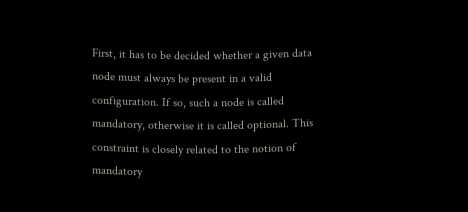First, it has to be decided whether a given data node must always be present in a valid configuration. If so, such a node is called mandatory, otherwise it is called optional. This constraint is closely related to the notion of mandatory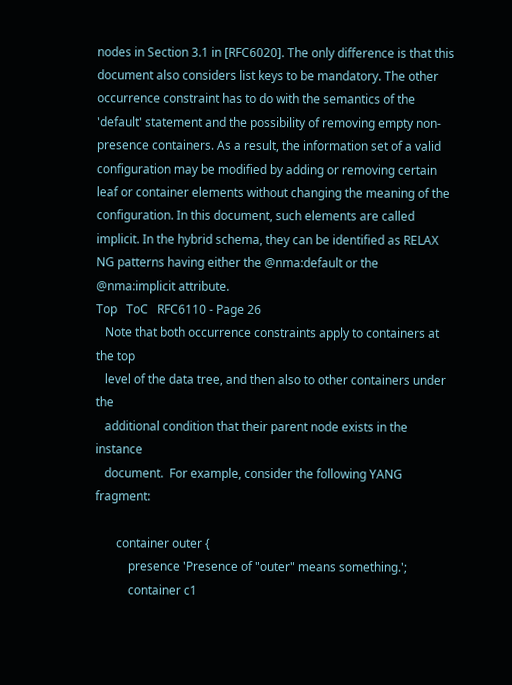nodes in Section 3.1 in [RFC6020]. The only difference is that this document also considers list keys to be mandatory. The other occurrence constraint has to do with the semantics of the 'default' statement and the possibility of removing empty non- presence containers. As a result, the information set of a valid configuration may be modified by adding or removing certain leaf or container elements without changing the meaning of the configuration. In this document, such elements are called implicit. In the hybrid schema, they can be identified as RELAX NG patterns having either the @nma:default or the @nma:implicit attribute.
Top   ToC   RFC6110 - Page 26
   Note that both occurrence constraints apply to containers at the top
   level of the data tree, and then also to other containers under the
   additional condition that their parent node exists in the instance
   document.  For example, consider the following YANG fragment:

       container outer {
           presence 'Presence of "outer" means something.';
           container c1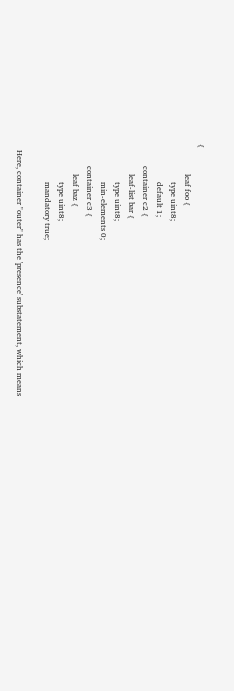{
               leaf foo {
                   type uint8;
                   default 1;
           container c2 {
               leaf-list bar {
                   type uint8;
                   min-elements 0;
           container c3 {
               leaf baz {
                   type uint8;
                   mandatory true;

   Here, container "outer" has the 'presence' substatement, which means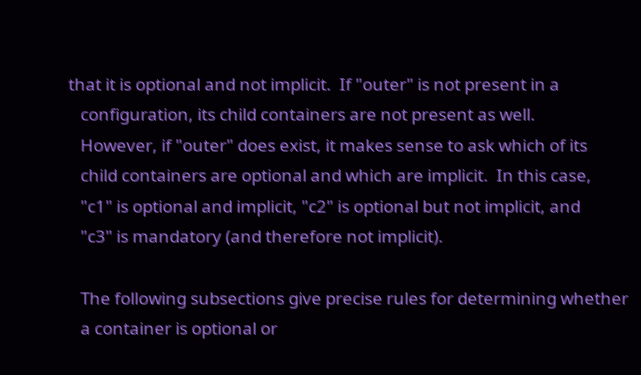that it is optional and not implicit.  If "outer" is not present in a
   configuration, its child containers are not present as well.
   However, if "outer" does exist, it makes sense to ask which of its
   child containers are optional and which are implicit.  In this case,
   "c1" is optional and implicit, "c2" is optional but not implicit, and
   "c3" is mandatory (and therefore not implicit).

   The following subsections give precise rules for determining whether
   a container is optional or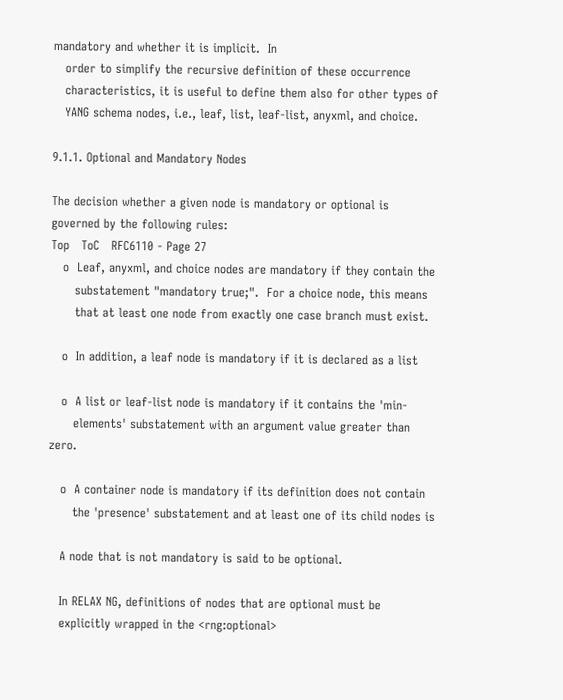mandatory and whether it is implicit.  In
   order to simplify the recursive definition of these occurrence
   characteristics, it is useful to define them also for other types of
   YANG schema nodes, i.e., leaf, list, leaf-list, anyxml, and choice.

9.1.1. Optional and Mandatory Nodes

The decision whether a given node is mandatory or optional is governed by the following rules:
Top   ToC   RFC6110 - Page 27
   o  Leaf, anyxml, and choice nodes are mandatory if they contain the
      substatement "mandatory true;".  For a choice node, this means
      that at least one node from exactly one case branch must exist.

   o  In addition, a leaf node is mandatory if it is declared as a list

   o  A list or leaf-list node is mandatory if it contains the 'min-
      elements' substatement with an argument value greater than zero.

   o  A container node is mandatory if its definition does not contain
      the 'presence' substatement and at least one of its child nodes is

   A node that is not mandatory is said to be optional.

   In RELAX NG, definitions of nodes that are optional must be
   explicitly wrapped in the <rng:optional>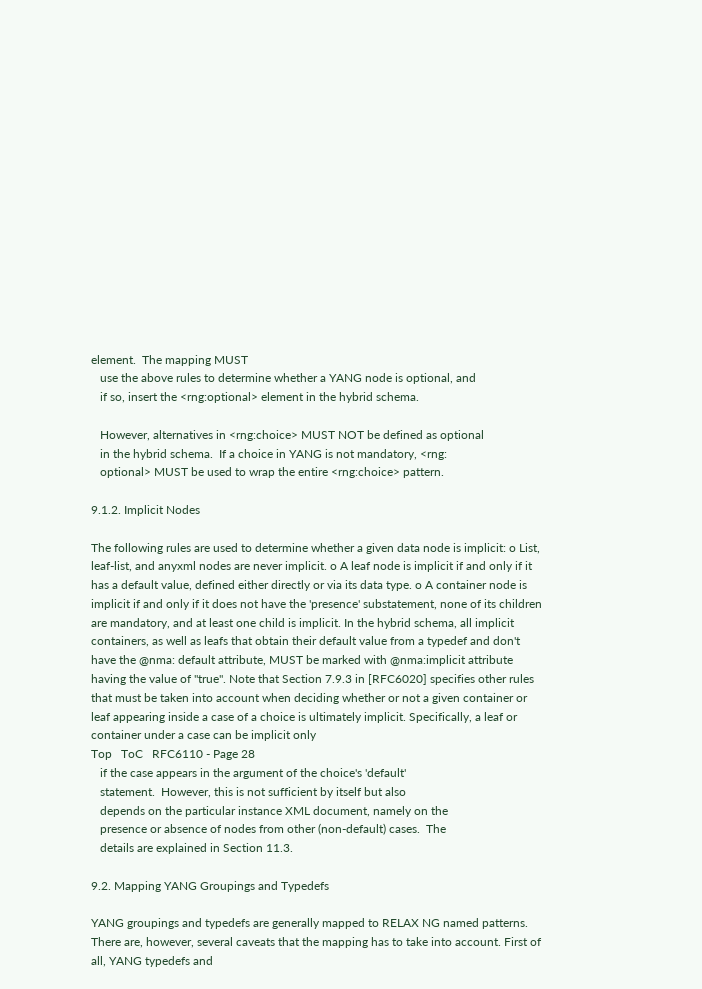element.  The mapping MUST
   use the above rules to determine whether a YANG node is optional, and
   if so, insert the <rng:optional> element in the hybrid schema.

   However, alternatives in <rng:choice> MUST NOT be defined as optional
   in the hybrid schema.  If a choice in YANG is not mandatory, <rng:
   optional> MUST be used to wrap the entire <rng:choice> pattern.

9.1.2. Implicit Nodes

The following rules are used to determine whether a given data node is implicit: o List, leaf-list, and anyxml nodes are never implicit. o A leaf node is implicit if and only if it has a default value, defined either directly or via its data type. o A container node is implicit if and only if it does not have the 'presence' substatement, none of its children are mandatory, and at least one child is implicit. In the hybrid schema, all implicit containers, as well as leafs that obtain their default value from a typedef and don't have the @nma: default attribute, MUST be marked with @nma:implicit attribute having the value of "true". Note that Section 7.9.3 in [RFC6020] specifies other rules that must be taken into account when deciding whether or not a given container or leaf appearing inside a case of a choice is ultimately implicit. Specifically, a leaf or container under a case can be implicit only
Top   ToC   RFC6110 - Page 28
   if the case appears in the argument of the choice's 'default'
   statement.  However, this is not sufficient by itself but also
   depends on the particular instance XML document, namely on the
   presence or absence of nodes from other (non-default) cases.  The
   details are explained in Section 11.3.

9.2. Mapping YANG Groupings and Typedefs

YANG groupings and typedefs are generally mapped to RELAX NG named patterns. There are, however, several caveats that the mapping has to take into account. First of all, YANG typedefs and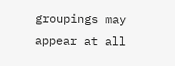groupings may appear at all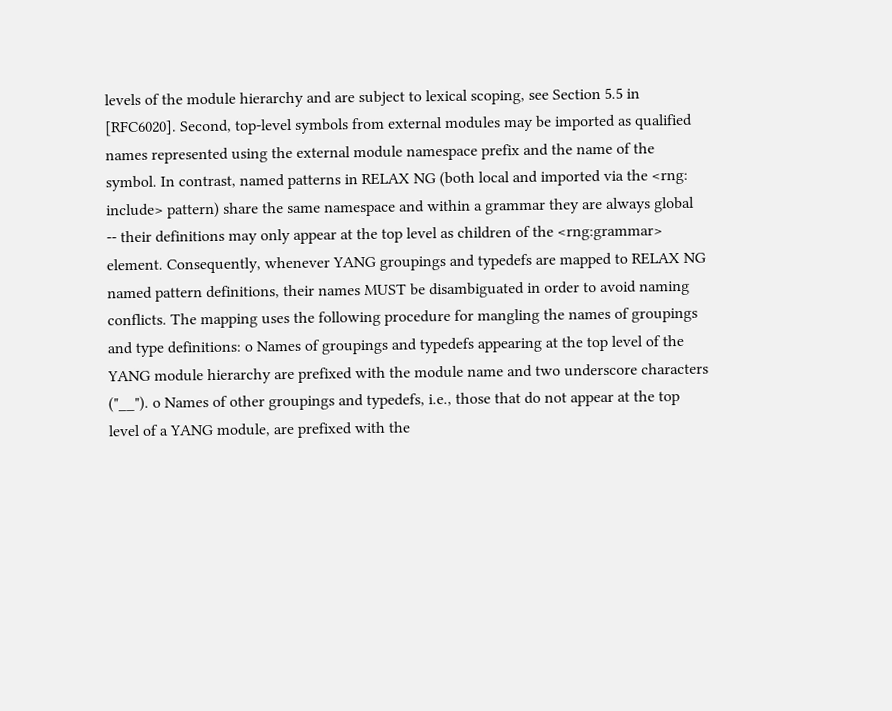levels of the module hierarchy and are subject to lexical scoping, see Section 5.5 in [RFC6020]. Second, top-level symbols from external modules may be imported as qualified names represented using the external module namespace prefix and the name of the symbol. In contrast, named patterns in RELAX NG (both local and imported via the <rng: include> pattern) share the same namespace and within a grammar they are always global -- their definitions may only appear at the top level as children of the <rng:grammar> element. Consequently, whenever YANG groupings and typedefs are mapped to RELAX NG named pattern definitions, their names MUST be disambiguated in order to avoid naming conflicts. The mapping uses the following procedure for mangling the names of groupings and type definitions: o Names of groupings and typedefs appearing at the top level of the YANG module hierarchy are prefixed with the module name and two underscore characters ("__"). o Names of other groupings and typedefs, i.e., those that do not appear at the top level of a YANG module, are prefixed with the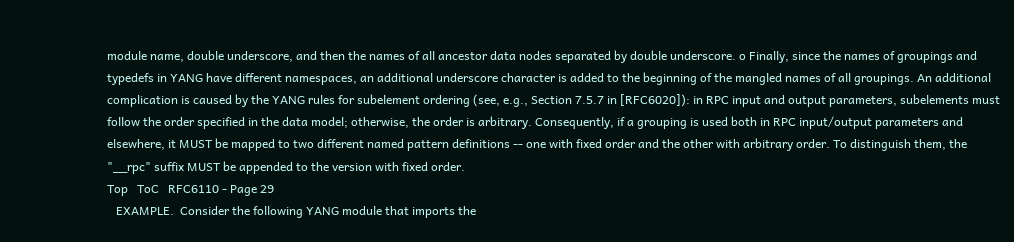module name, double underscore, and then the names of all ancestor data nodes separated by double underscore. o Finally, since the names of groupings and typedefs in YANG have different namespaces, an additional underscore character is added to the beginning of the mangled names of all groupings. An additional complication is caused by the YANG rules for subelement ordering (see, e.g., Section 7.5.7 in [RFC6020]): in RPC input and output parameters, subelements must follow the order specified in the data model; otherwise, the order is arbitrary. Consequently, if a grouping is used both in RPC input/output parameters and elsewhere, it MUST be mapped to two different named pattern definitions -- one with fixed order and the other with arbitrary order. To distinguish them, the "__rpc" suffix MUST be appended to the version with fixed order.
Top   ToC   RFC6110 - Page 29
   EXAMPLE.  Consider the following YANG module that imports the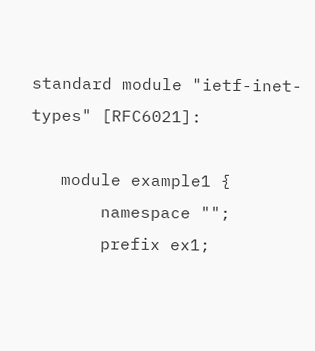standard module "ietf-inet-types" [RFC6021]:

   module example1 {
       namespace "";
       prefix ex1;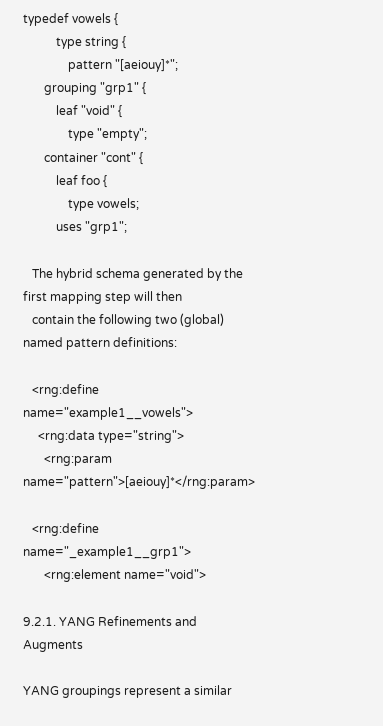typedef vowels {
           type string {
               pattern "[aeiouy]*";
       grouping "grp1" {
           leaf "void" {
               type "empty";
       container "cont" {
           leaf foo {
               type vowels;
           uses "grp1";

   The hybrid schema generated by the first mapping step will then
   contain the following two (global) named pattern definitions:

   <rng:define name="example1__vowels">
     <rng:data type="string">
       <rng:param name="pattern">[aeiouy]*</rng:param>

   <rng:define name="_example1__grp1">
       <rng:element name="void">

9.2.1. YANG Refinements and Augments

YANG groupings represent a similar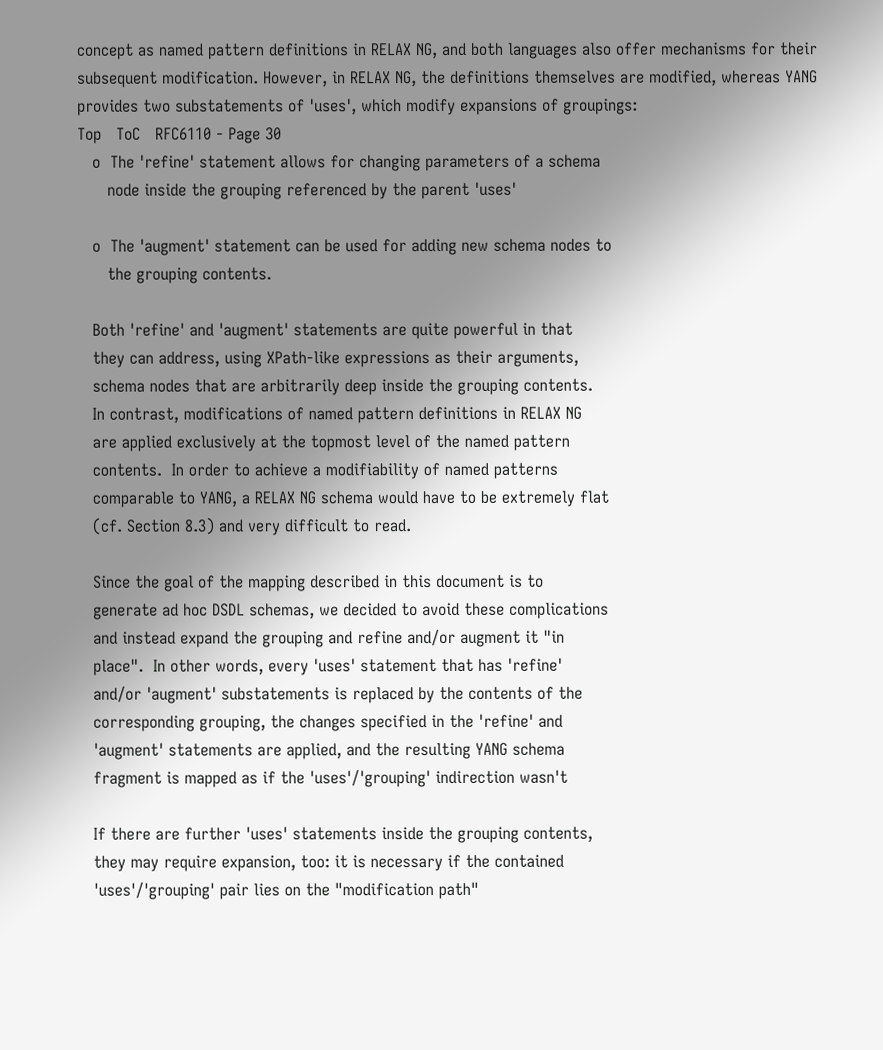concept as named pattern definitions in RELAX NG, and both languages also offer mechanisms for their subsequent modification. However, in RELAX NG, the definitions themselves are modified, whereas YANG provides two substatements of 'uses', which modify expansions of groupings:
Top   ToC   RFC6110 - Page 30
   o  The 'refine' statement allows for changing parameters of a schema
      node inside the grouping referenced by the parent 'uses'

   o  The 'augment' statement can be used for adding new schema nodes to
      the grouping contents.

   Both 'refine' and 'augment' statements are quite powerful in that
   they can address, using XPath-like expressions as their arguments,
   schema nodes that are arbitrarily deep inside the grouping contents.
   In contrast, modifications of named pattern definitions in RELAX NG
   are applied exclusively at the topmost level of the named pattern
   contents.  In order to achieve a modifiability of named patterns
   comparable to YANG, a RELAX NG schema would have to be extremely flat
   (cf. Section 8.3) and very difficult to read.

   Since the goal of the mapping described in this document is to
   generate ad hoc DSDL schemas, we decided to avoid these complications
   and instead expand the grouping and refine and/or augment it "in
   place".  In other words, every 'uses' statement that has 'refine'
   and/or 'augment' substatements is replaced by the contents of the
   corresponding grouping, the changes specified in the 'refine' and
   'augment' statements are applied, and the resulting YANG schema
   fragment is mapped as if the 'uses'/'grouping' indirection wasn't

   If there are further 'uses' statements inside the grouping contents,
   they may require expansion, too: it is necessary if the contained
   'uses'/'grouping' pair lies on the "modification path"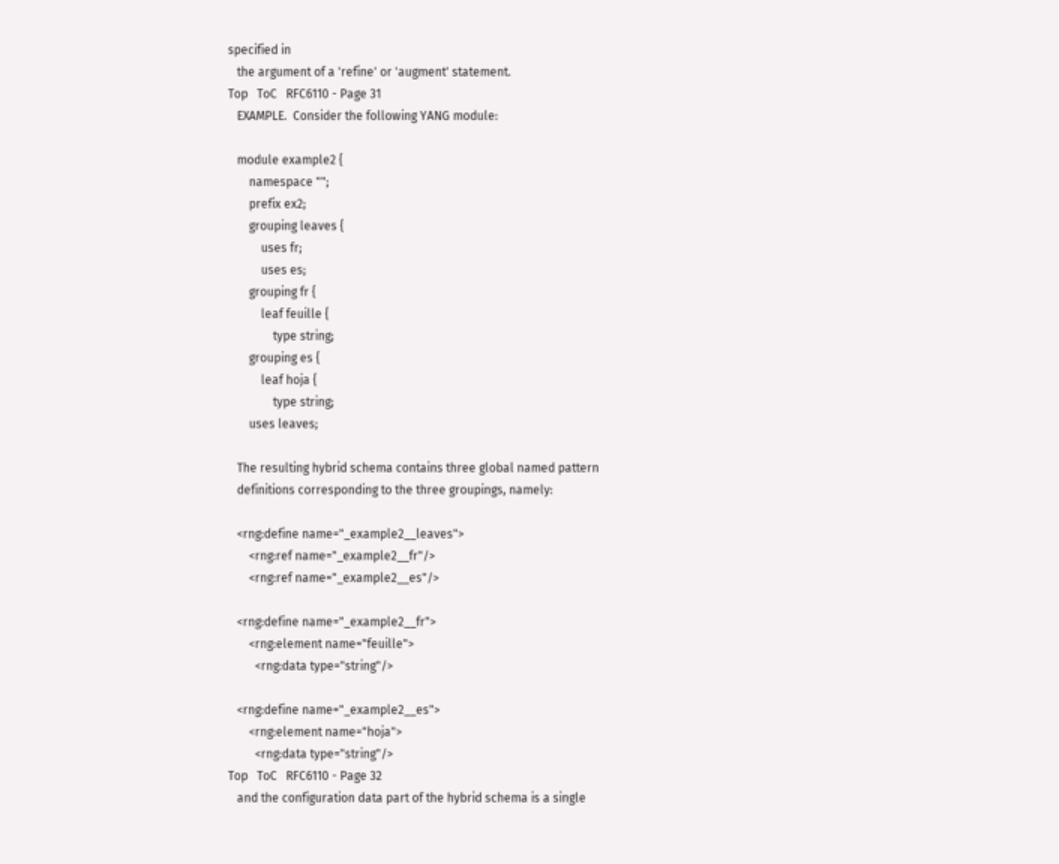specified in
   the argument of a 'refine' or 'augment' statement.
Top   ToC   RFC6110 - Page 31
   EXAMPLE.  Consider the following YANG module:

   module example2 {
       namespace "";
       prefix ex2;
       grouping leaves {
           uses fr;
           uses es;
       grouping fr {
           leaf feuille {
               type string;
       grouping es {
           leaf hoja {
               type string;
       uses leaves;

   The resulting hybrid schema contains three global named pattern
   definitions corresponding to the three groupings, namely:

   <rng:define name="_example2__leaves">
       <rng:ref name="_example2__fr"/>
       <rng:ref name="_example2__es"/>

   <rng:define name="_example2__fr">
       <rng:element name="feuille">
         <rng:data type="string"/>

   <rng:define name="_example2__es">
       <rng:element name="hoja">
         <rng:data type="string"/>
Top   ToC   RFC6110 - Page 32
   and the configuration data part of the hybrid schema is a single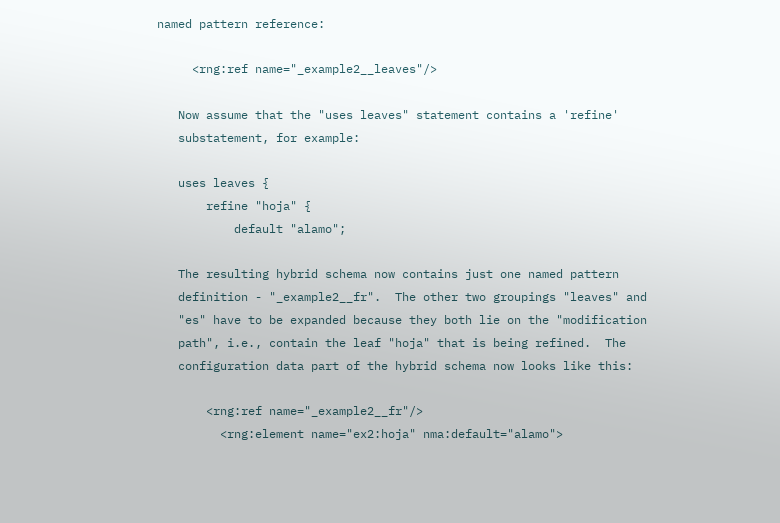named pattern reference:

     <rng:ref name="_example2__leaves"/>

   Now assume that the "uses leaves" statement contains a 'refine'
   substatement, for example:

   uses leaves {
       refine "hoja" {
           default "alamo";

   The resulting hybrid schema now contains just one named pattern
   definition - "_example2__fr".  The other two groupings "leaves" and
   "es" have to be expanded because they both lie on the "modification
   path", i.e., contain the leaf "hoja" that is being refined.  The
   configuration data part of the hybrid schema now looks like this:

       <rng:ref name="_example2__fr"/>
         <rng:element name="ex2:hoja" nma:default="alamo">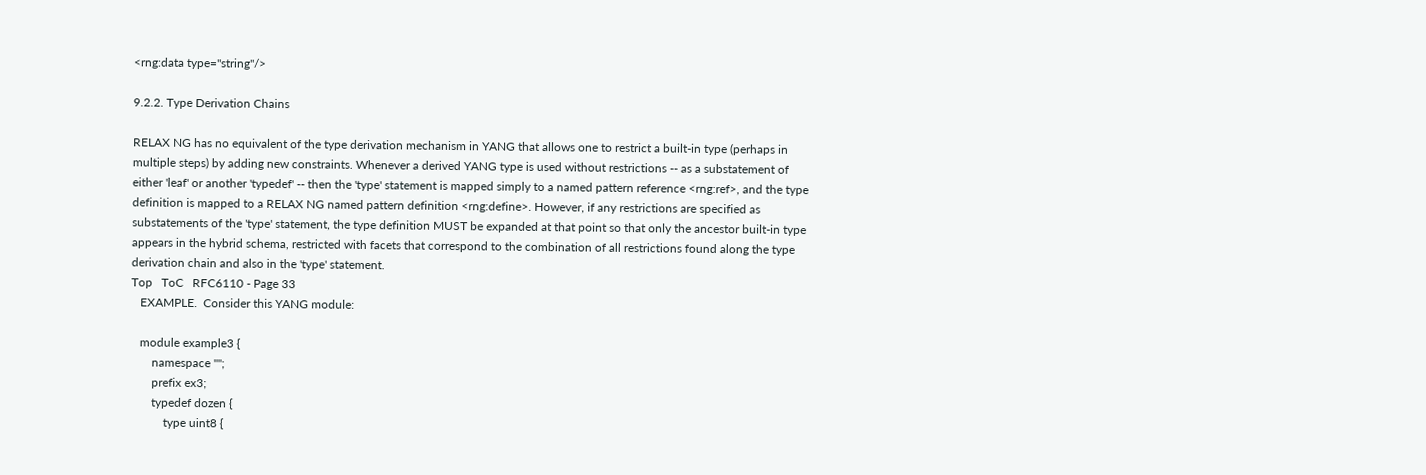<rng:data type="string"/>

9.2.2. Type Derivation Chains

RELAX NG has no equivalent of the type derivation mechanism in YANG that allows one to restrict a built-in type (perhaps in multiple steps) by adding new constraints. Whenever a derived YANG type is used without restrictions -- as a substatement of either 'leaf' or another 'typedef' -- then the 'type' statement is mapped simply to a named pattern reference <rng:ref>, and the type definition is mapped to a RELAX NG named pattern definition <rng:define>. However, if any restrictions are specified as substatements of the 'type' statement, the type definition MUST be expanded at that point so that only the ancestor built-in type appears in the hybrid schema, restricted with facets that correspond to the combination of all restrictions found along the type derivation chain and also in the 'type' statement.
Top   ToC   RFC6110 - Page 33
   EXAMPLE.  Consider this YANG module:

   module example3 {
       namespace "";
       prefix ex3;
       typedef dozen {
           type uint8 {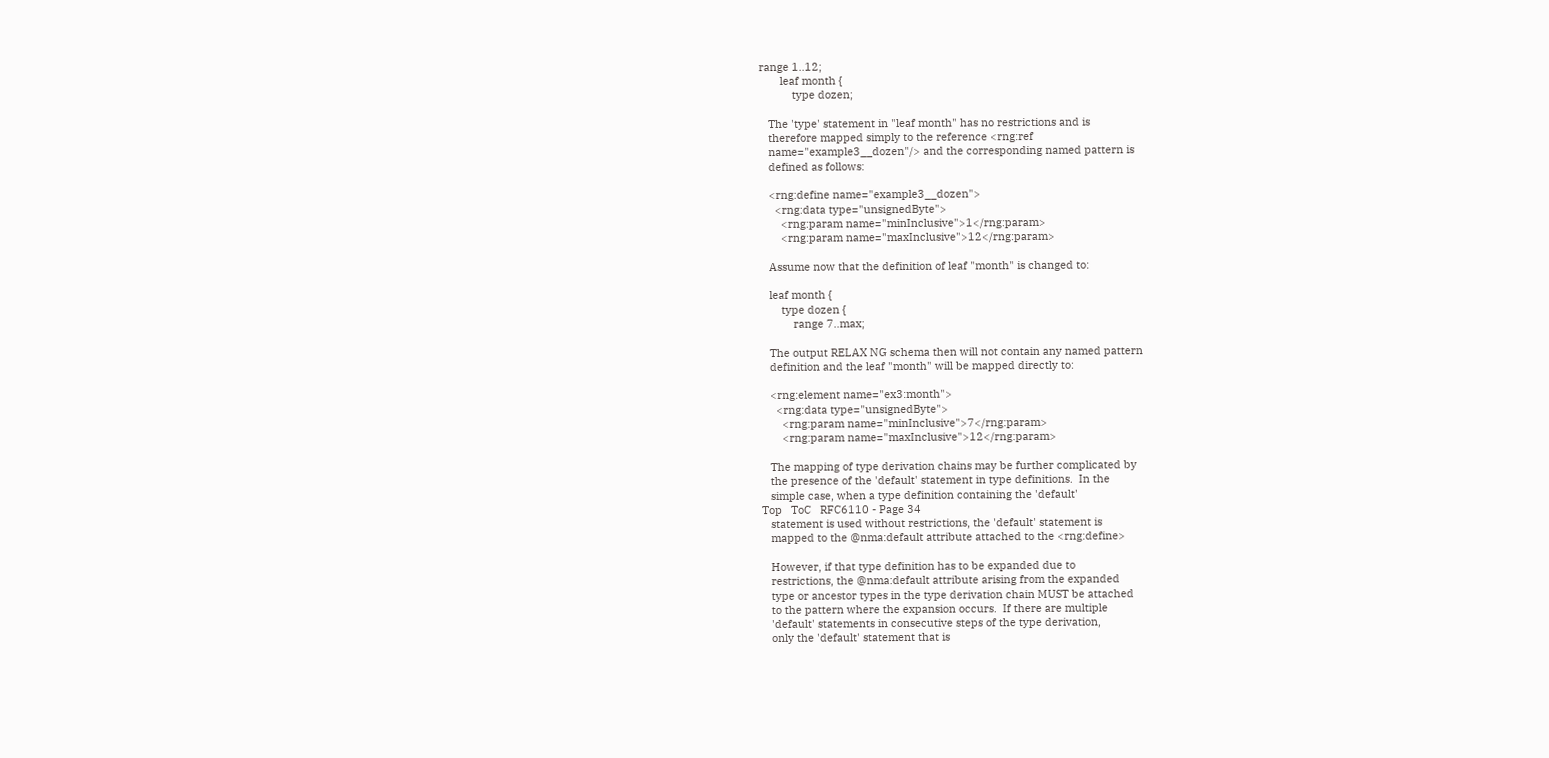range 1..12;
       leaf month {
           type dozen;

   The 'type' statement in "leaf month" has no restrictions and is
   therefore mapped simply to the reference <rng:ref
   name="example3__dozen"/> and the corresponding named pattern is
   defined as follows:

   <rng:define name="example3__dozen">
     <rng:data type="unsignedByte">
       <rng:param name="minInclusive">1</rng:param>
       <rng:param name="maxInclusive">12</rng:param>

   Assume now that the definition of leaf "month" is changed to:

   leaf month {
       type dozen {
           range 7..max;

   The output RELAX NG schema then will not contain any named pattern
   definition and the leaf "month" will be mapped directly to:

   <rng:element name="ex3:month">
     <rng:data type="unsignedByte">
       <rng:param name="minInclusive">7</rng:param>
       <rng:param name="maxInclusive">12</rng:param>

   The mapping of type derivation chains may be further complicated by
   the presence of the 'default' statement in type definitions.  In the
   simple case, when a type definition containing the 'default'
Top   ToC   RFC6110 - Page 34
   statement is used without restrictions, the 'default' statement is
   mapped to the @nma:default attribute attached to the <rng:define>

   However, if that type definition has to be expanded due to
   restrictions, the @nma:default attribute arising from the expanded
   type or ancestor types in the type derivation chain MUST be attached
   to the pattern where the expansion occurs.  If there are multiple
   'default' statements in consecutive steps of the type derivation,
   only the 'default' statement that is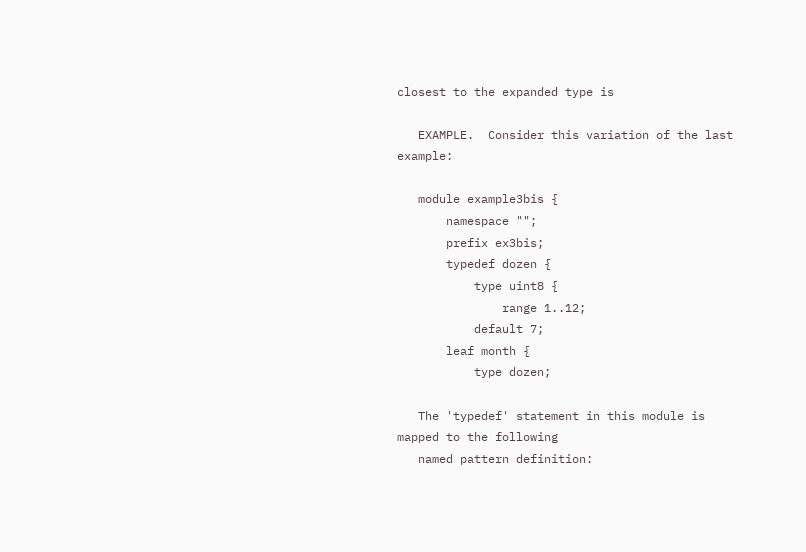closest to the expanded type is

   EXAMPLE.  Consider this variation of the last example:

   module example3bis {
       namespace "";
       prefix ex3bis;
       typedef dozen {
           type uint8 {
               range 1..12;
           default 7;
       leaf month {
           type dozen;

   The 'typedef' statement in this module is mapped to the following
   named pattern definition: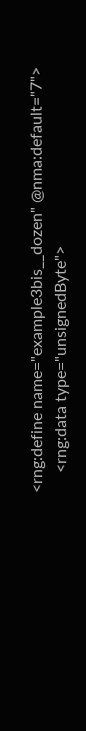<rng:define name="example3bis__dozen" @nma:default="7">
     <rng:data type="unsignedByte">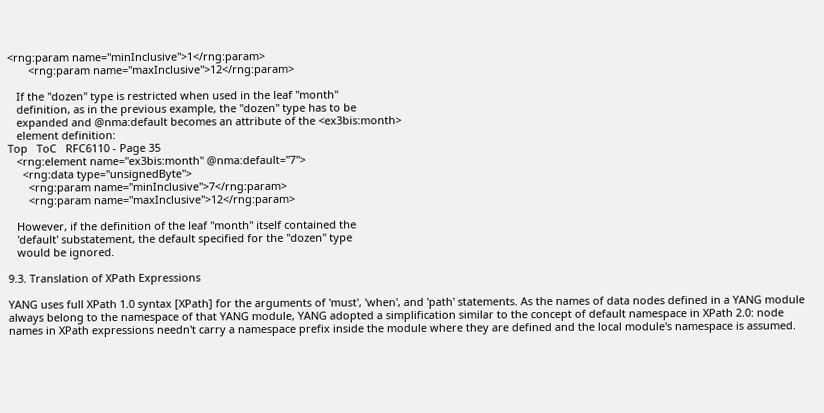<rng:param name="minInclusive">1</rng:param>
       <rng:param name="maxInclusive">12</rng:param>

   If the "dozen" type is restricted when used in the leaf "month"
   definition, as in the previous example, the "dozen" type has to be
   expanded and @nma:default becomes an attribute of the <ex3bis:month>
   element definition:
Top   ToC   RFC6110 - Page 35
   <rng:element name="ex3bis:month" @nma:default="7">
     <rng:data type="unsignedByte">
       <rng:param name="minInclusive">7</rng:param>
       <rng:param name="maxInclusive">12</rng:param>

   However, if the definition of the leaf "month" itself contained the
   'default' substatement, the default specified for the "dozen" type
   would be ignored.

9.3. Translation of XPath Expressions

YANG uses full XPath 1.0 syntax [XPath] for the arguments of 'must', 'when', and 'path' statements. As the names of data nodes defined in a YANG module always belong to the namespace of that YANG module, YANG adopted a simplification similar to the concept of default namespace in XPath 2.0: node names in XPath expressions needn't carry a namespace prefix inside the module where they are defined and the local module's namespace is assumed.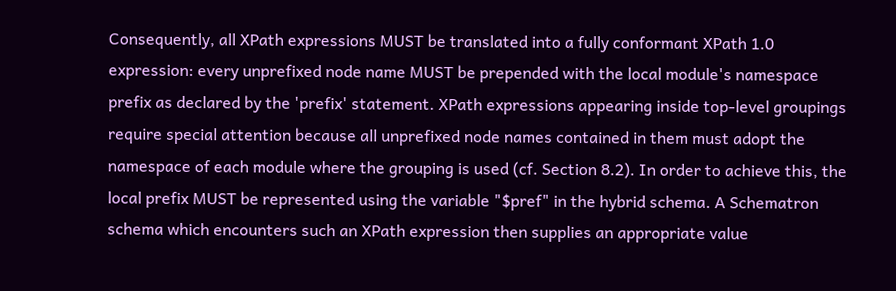Consequently, all XPath expressions MUST be translated into a fully conformant XPath 1.0 expression: every unprefixed node name MUST be prepended with the local module's namespace prefix as declared by the 'prefix' statement. XPath expressions appearing inside top-level groupings require special attention because all unprefixed node names contained in them must adopt the namespace of each module where the grouping is used (cf. Section 8.2). In order to achieve this, the local prefix MUST be represented using the variable "$pref" in the hybrid schema. A Schematron schema which encounters such an XPath expression then supplies an appropriate value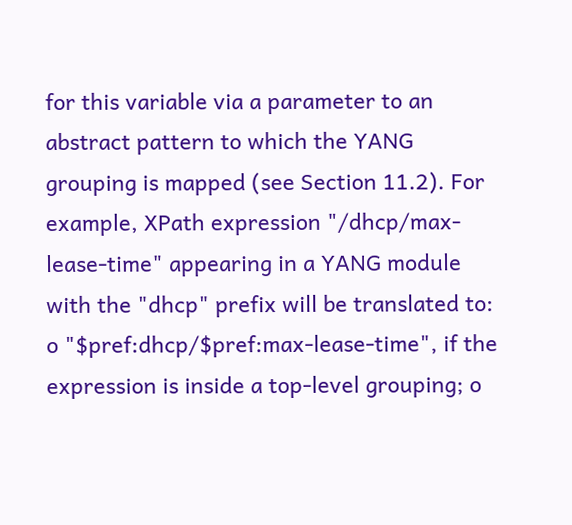for this variable via a parameter to an abstract pattern to which the YANG grouping is mapped (see Section 11.2). For example, XPath expression "/dhcp/max-lease-time" appearing in a YANG module with the "dhcp" prefix will be translated to: o "$pref:dhcp/$pref:max-lease-time", if the expression is inside a top-level grouping; o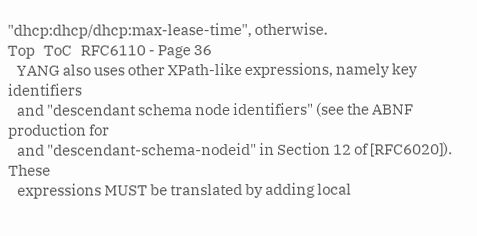"dhcp:dhcp/dhcp:max-lease-time", otherwise.
Top   ToC   RFC6110 - Page 36
   YANG also uses other XPath-like expressions, namely key identifiers
   and "descendant schema node identifiers" (see the ABNF production for
   and "descendant-schema-nodeid" in Section 12 of [RFC6020]).  These
   expressions MUST be translated by adding local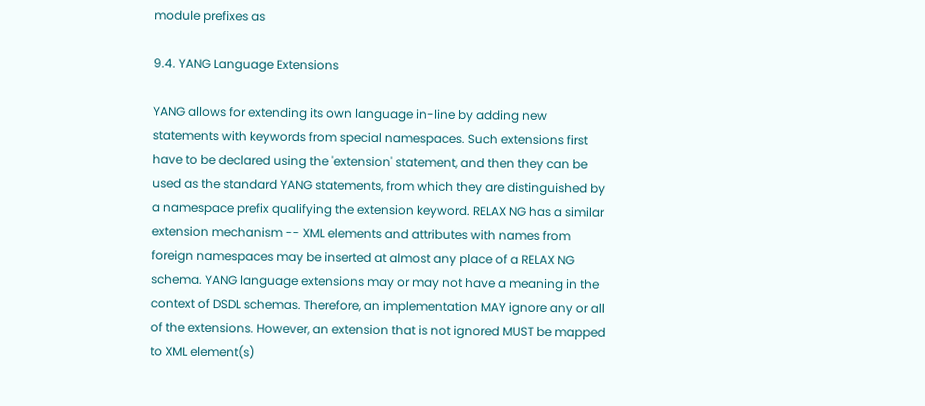module prefixes as

9.4. YANG Language Extensions

YANG allows for extending its own language in-line by adding new statements with keywords from special namespaces. Such extensions first have to be declared using the 'extension' statement, and then they can be used as the standard YANG statements, from which they are distinguished by a namespace prefix qualifying the extension keyword. RELAX NG has a similar extension mechanism -- XML elements and attributes with names from foreign namespaces may be inserted at almost any place of a RELAX NG schema. YANG language extensions may or may not have a meaning in the context of DSDL schemas. Therefore, an implementation MAY ignore any or all of the extensions. However, an extension that is not ignored MUST be mapped to XML element(s)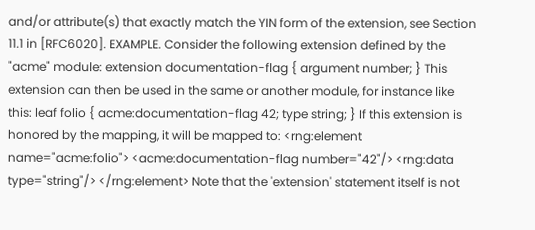and/or attribute(s) that exactly match the YIN form of the extension, see Section 11.1 in [RFC6020]. EXAMPLE. Consider the following extension defined by the "acme" module: extension documentation-flag { argument number; } This extension can then be used in the same or another module, for instance like this: leaf folio { acme:documentation-flag 42; type string; } If this extension is honored by the mapping, it will be mapped to: <rng:element name="acme:folio"> <acme:documentation-flag number="42"/> <rng:data type="string"/> </rng:element> Note that the 'extension' statement itself is not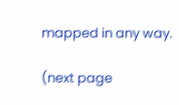mapped in any way.

(next page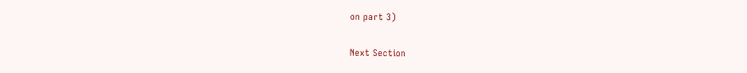on part 3)

Next Section